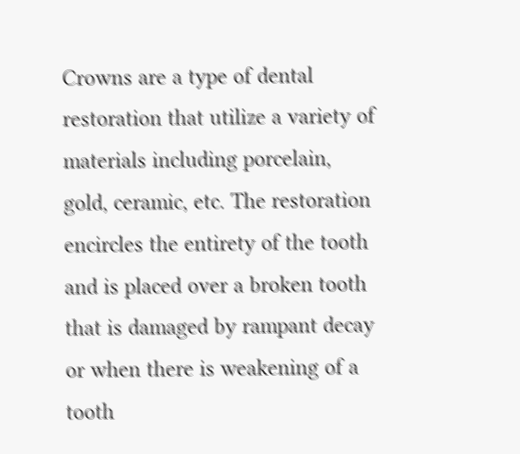Crowns are a type of dental restoration that utilize a variety of materials including porcelain, gold, ceramic, etc. The restoration encircles the entirety of the tooth and is placed over a broken tooth that is damaged by rampant decay or when there is weakening of a tooth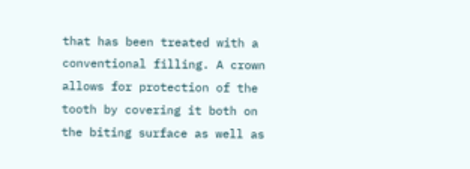that has been treated with a conventional filling. A crown allows for protection of the tooth by covering it both on the biting surface as well as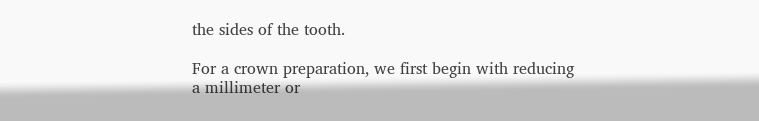the sides of the tooth.

For a crown preparation, we first begin with reducing a millimeter or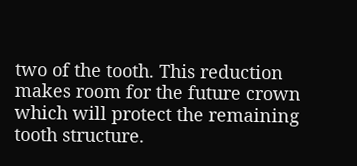two of the tooth. This reduction makes room for the future crown which will protect the remaining tooth structure.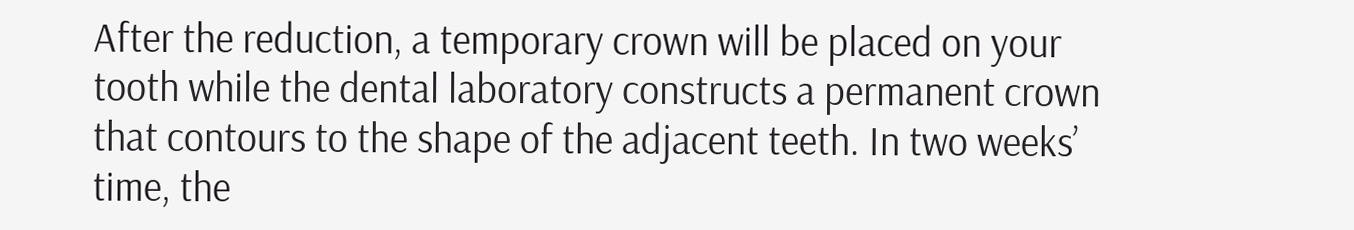After the reduction, a temporary crown will be placed on your tooth while the dental laboratory constructs a permanent crown that contours to the shape of the adjacent teeth. In two weeks’ time, the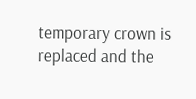temporary crown is replaced and the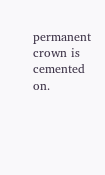permanent crown is cemented on.